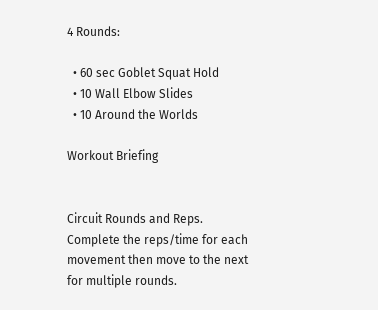4 Rounds:

  • 60 sec Goblet Squat Hold
  • 10 Wall Elbow Slides
  • 10 Around the Worlds

Workout Briefing


Circuit Rounds and Reps. Complete the reps/time for each movement then move to the next for multiple rounds.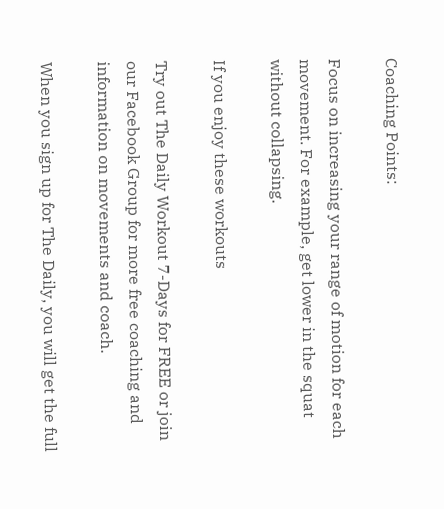Coaching Points:

Focus on increasing your range of motion for each movement. For example, get lower in the squat without collapsing.

If you enjoy these workouts

Try out The Daily Workout 7-Days for FREE or join our Facebook Group for more free coaching and information on movements and coach.

When you sign up for The Daily, you will get the full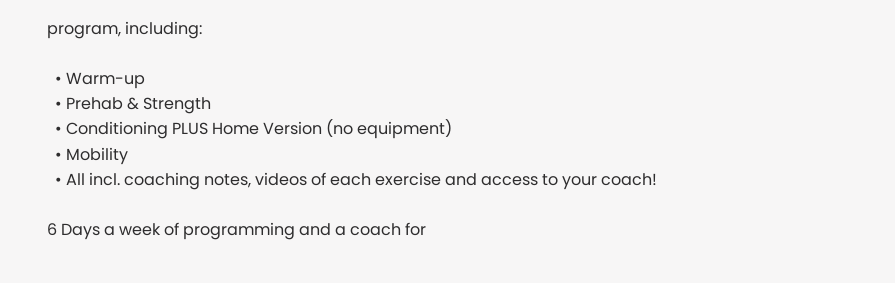program, including:

  • Warm-up
  • Prehab & Strength
  • Conditioning PLUS Home Version (no equipment)
  • Mobility
  • All incl. coaching notes, videos of each exercise and access to your coach!

6 Days a week of programming and a coach for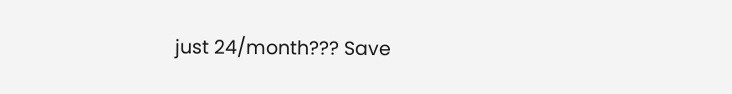just 24/month??? Save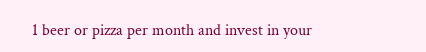1 beer or pizza per month and invest in your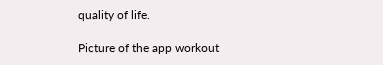quality of life.

Picture of the app workout